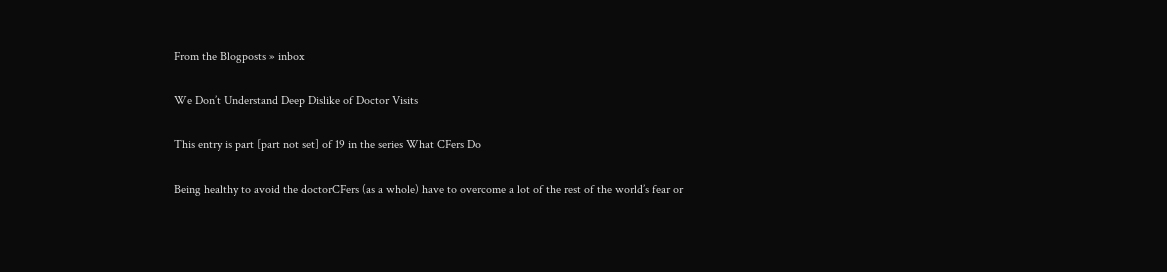From the Blogposts » inbox

We Don’t Understand Deep Dislike of Doctor Visits

This entry is part [part not set] of 19 in the series What CFers Do

Being healthy to avoid the doctorCFers (as a whole) have to overcome a lot of the rest of the world’s fear or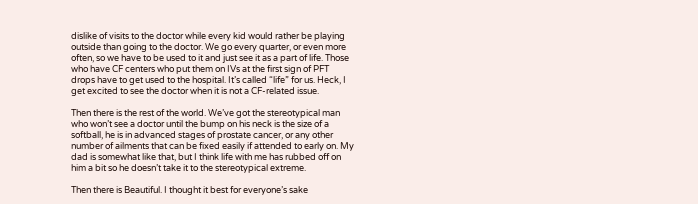dislike of visits to the doctor while every kid would rather be playing outside than going to the doctor. We go every quarter, or even more often, so we have to be used to it and just see it as a part of life. Those who have CF centers who put them on IVs at the first sign of PFT drops have to get used to the hospital. It’s called “life” for us. Heck, I get excited to see the doctor when it is not a CF-related issue.

Then there is the rest of the world. We’ve got the stereotypical man who won’t see a doctor until the bump on his neck is the size of a softball, he is in advanced stages of prostate cancer, or any other number of ailments that can be fixed easily if attended to early on. My dad is somewhat like that, but I think life with me has rubbed off on him a bit so he doesn’t take it to the stereotypical extreme.

Then there is Beautiful. I thought it best for everyone’s sake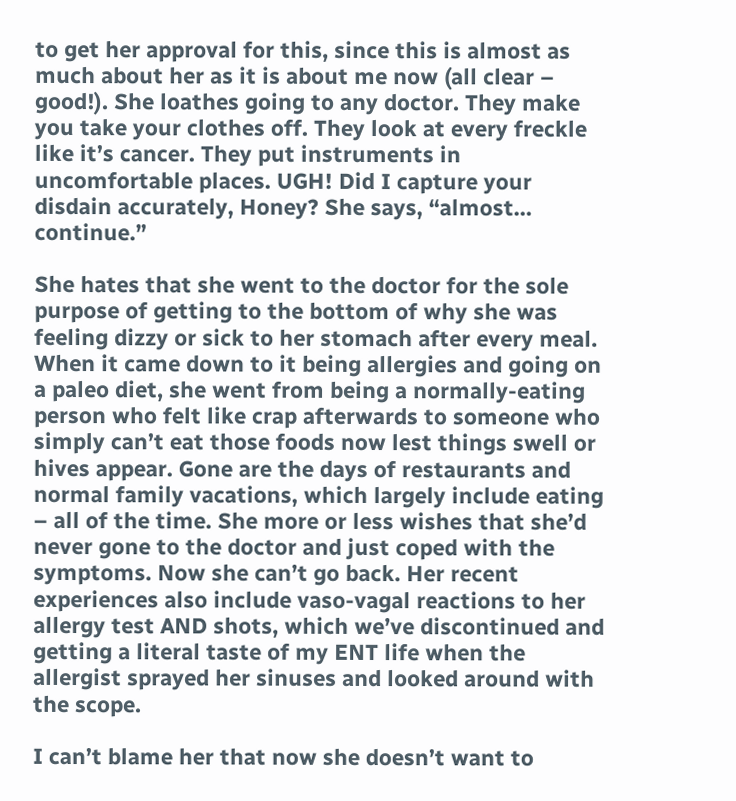to get her approval for this, since this is almost as much about her as it is about me now (all clear – good!). She loathes going to any doctor. They make you take your clothes off. They look at every freckle like it’s cancer. They put instruments in uncomfortable places. UGH! Did I capture your disdain accurately, Honey? She says, “almost… continue.”

She hates that she went to the doctor for the sole purpose of getting to the bottom of why she was feeling dizzy or sick to her stomach after every meal. When it came down to it being allergies and going on a paleo diet, she went from being a normally-eating person who felt like crap afterwards to someone who simply can’t eat those foods now lest things swell or hives appear. Gone are the days of restaurants and normal family vacations, which largely include eating – all of the time. She more or less wishes that she’d never gone to the doctor and just coped with the symptoms. Now she can’t go back. Her recent experiences also include vaso-vagal reactions to her allergy test AND shots, which we’ve discontinued and getting a literal taste of my ENT life when the allergist sprayed her sinuses and looked around with the scope.

I can’t blame her that now she doesn’t want to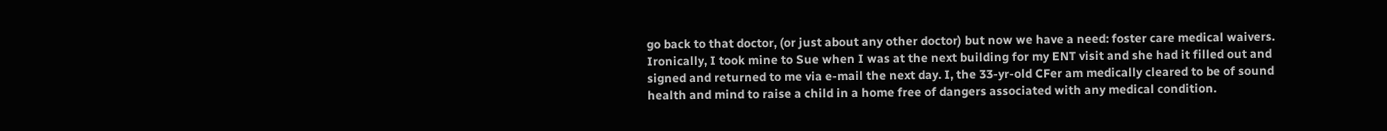go back to that doctor, (or just about any other doctor) but now we have a need: foster care medical waivers. Ironically, I took mine to Sue when I was at the next building for my ENT visit and she had it filled out and signed and returned to me via e-mail the next day. I, the 33-yr-old CFer am medically cleared to be of sound health and mind to raise a child in a home free of dangers associated with any medical condition.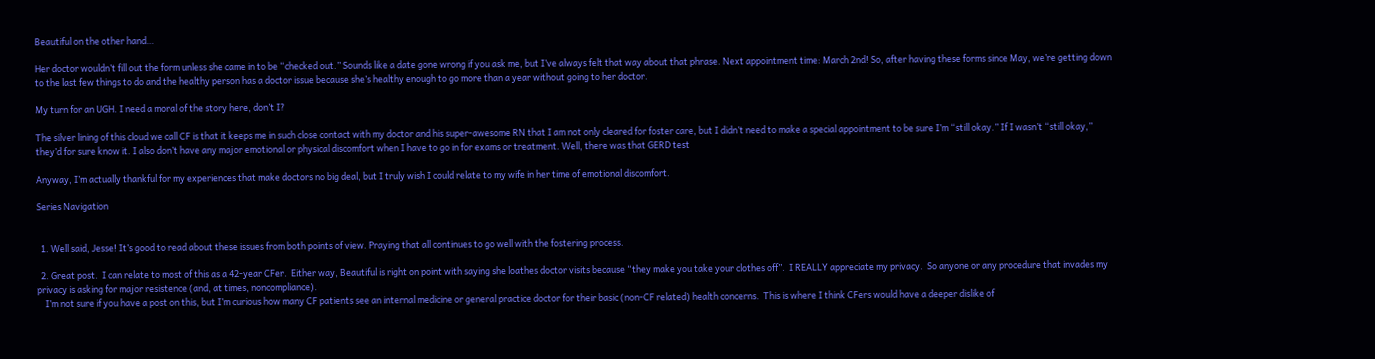Beautiful on the other hand…

Her doctor wouldn’t fill out the form unless she came in to be “checked out.” Sounds like a date gone wrong if you ask me, but I’ve always felt that way about that phrase. Next appointment time: March 2nd! So, after having these forms since May, we’re getting down to the last few things to do and the healthy person has a doctor issue because she’s healthy enough to go more than a year without going to her doctor.

My turn for an UGH. I need a moral of the story here, don’t I?

The silver lining of this cloud we call CF is that it keeps me in such close contact with my doctor and his super-awesome RN that I am not only cleared for foster care, but I didn’t need to make a special appointment to be sure I’m “still okay.” If I wasn’t “still okay,” they’d for sure know it. I also don’t have any major emotional or physical discomfort when I have to go in for exams or treatment. Well, there was that GERD test

Anyway, I’m actually thankful for my experiences that make doctors no big deal, but I truly wish I could relate to my wife in her time of emotional discomfort.

Series Navigation


  1. Well said, Jesse! It’s good to read about these issues from both points of view. Praying that all continues to go well with the fostering process.

  2. Great post.  I can relate to most of this as a 42-year CFer.  Either way, Beautiful is right on point with saying she loathes doctor visits because “they make you take your clothes off”.  I REALLY appreciate my privacy.  So anyone or any procedure that invades my privacy is asking for major resistence (and, at times, noncompliance).
    I’m not sure if you have a post on this, but I’m curious how many CF patients see an internal medicine or general practice doctor for their basic (non-CF related) health concerns.  This is where I think CFers would have a deeper dislike of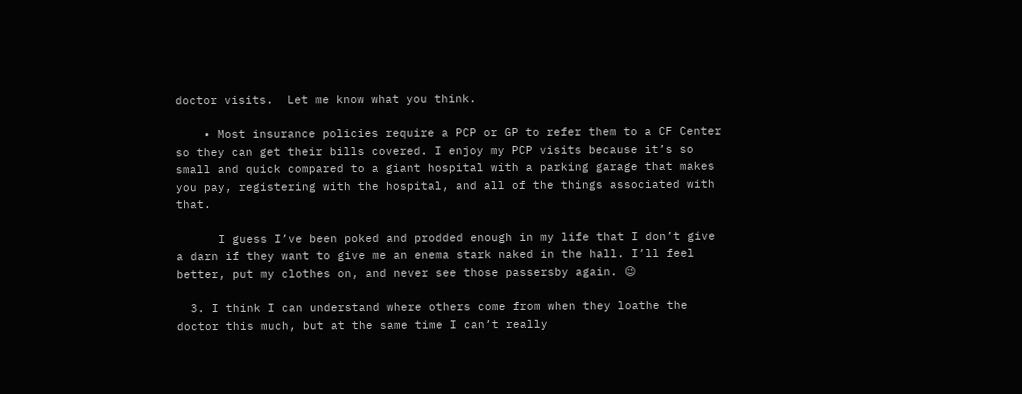doctor visits.  Let me know what you think.

    • Most insurance policies require a PCP or GP to refer them to a CF Center so they can get their bills covered. I enjoy my PCP visits because it’s so small and quick compared to a giant hospital with a parking garage that makes you pay, registering with the hospital, and all of the things associated with that.

      I guess I’ve been poked and prodded enough in my life that I don’t give a darn if they want to give me an enema stark naked in the hall. I’ll feel better, put my clothes on, and never see those passersby again. 😉

  3. I think I can understand where others come from when they loathe the doctor this much, but at the same time I can’t really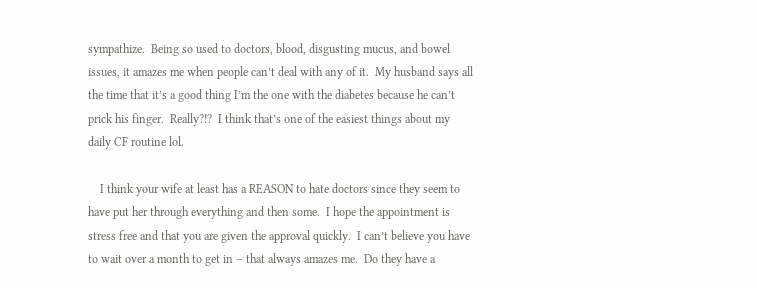sympathize.  Being so used to doctors, blood, disgusting mucus, and bowel issues, it amazes me when people can’t deal with any of it.  My husband says all the time that it’s a good thing I’m the one with the diabetes because he can’t prick his finger.  Really?!?  I think that’s one of the easiest things about my daily CF routine lol.

    I think your wife at least has a REASON to hate doctors since they seem to have put her through everything and then some.  I hope the appointment is stress free and that you are given the approval quickly.  I can’t believe you have to wait over a month to get in – that always amazes me.  Do they have a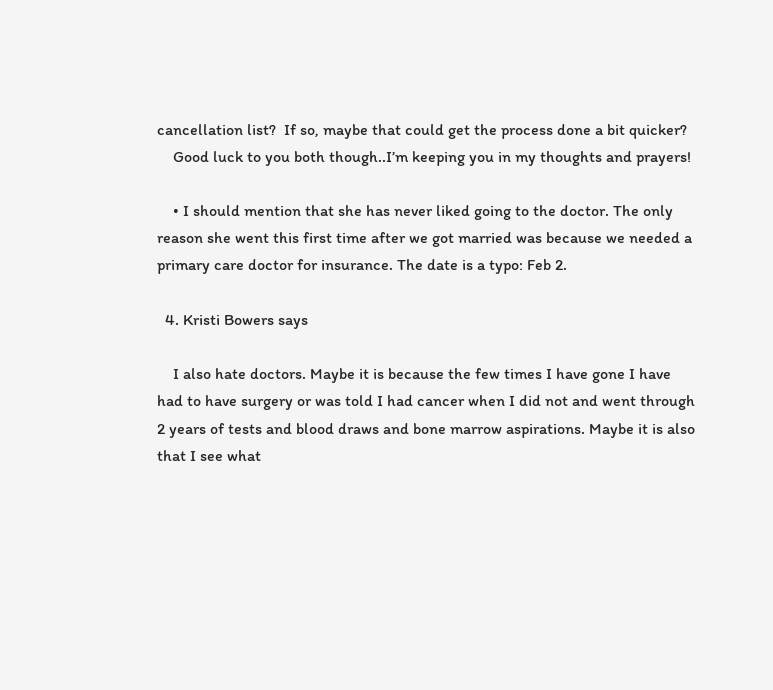cancellation list?  If so, maybe that could get the process done a bit quicker?
    Good luck to you both though..I’m keeping you in my thoughts and prayers!

    • I should mention that she has never liked going to the doctor. The only reason she went this first time after we got married was because we needed a primary care doctor for insurance. The date is a typo: Feb 2.

  4. Kristi Bowers says

    I also hate doctors. Maybe it is because the few times I have gone I have had to have surgery or was told I had cancer when I did not and went through 2 years of tests and blood draws and bone marrow aspirations. Maybe it is also that I see what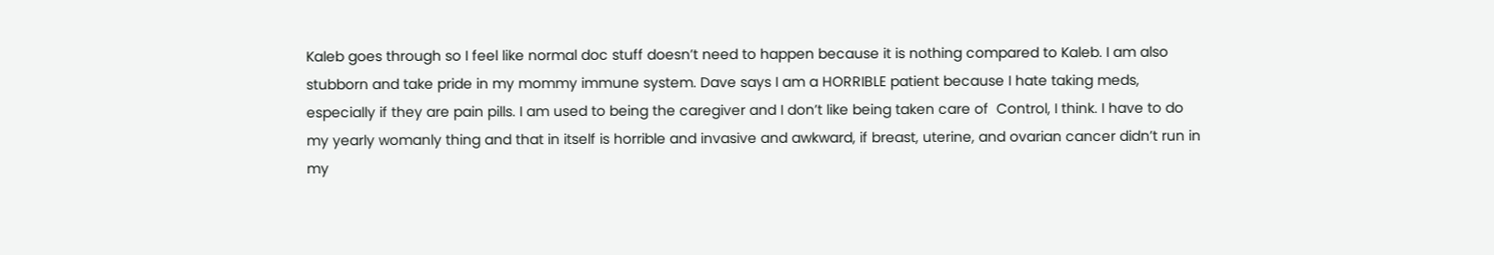Kaleb goes through so I feel like normal doc stuff doesn’t need to happen because it is nothing compared to Kaleb. I am also stubborn and take pride in my mommy immune system. Dave says I am a HORRIBLE patient because I hate taking meds, especially if they are pain pills. I am used to being the caregiver and I don’t like being taken care of  Control, I think. I have to do my yearly womanly thing and that in itself is horrible and invasive and awkward, if breast, uterine, and ovarian cancer didn’t run in my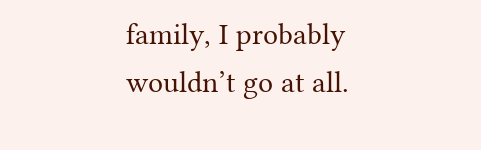family, I probably wouldn’t go at all.